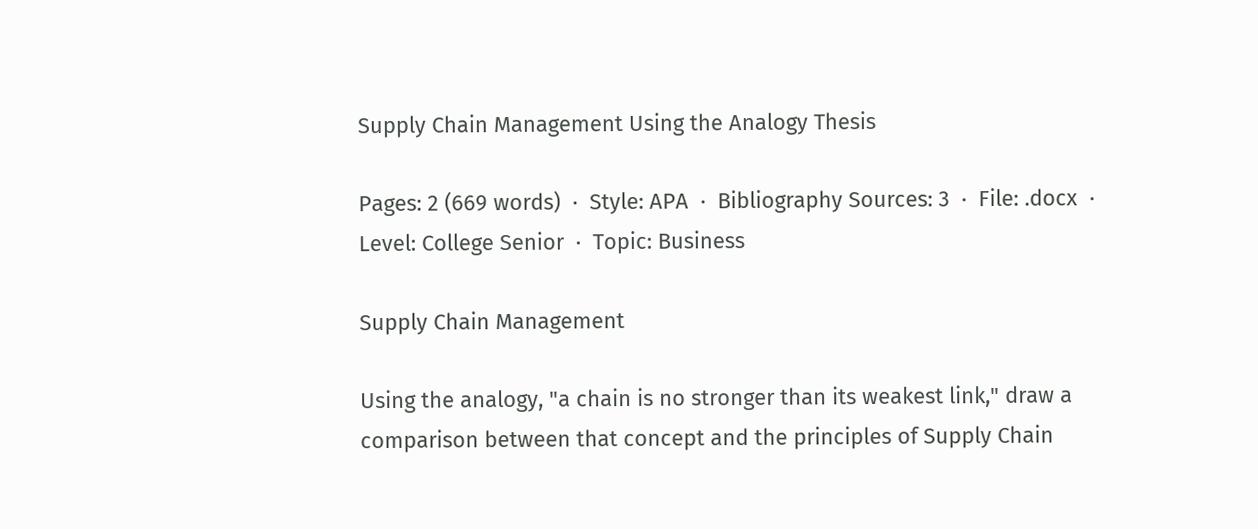Supply Chain Management Using the Analogy Thesis

Pages: 2 (669 words)  ·  Style: APA  ·  Bibliography Sources: 3  ·  File: .docx  ·  Level: College Senior  ·  Topic: Business

Supply Chain Management

Using the analogy, "a chain is no stronger than its weakest link," draw a comparison between that concept and the principles of Supply Chain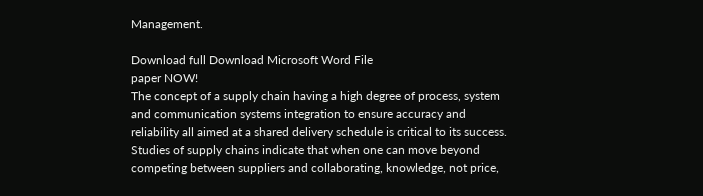Management.

Download full Download Microsoft Word File
paper NOW!
The concept of a supply chain having a high degree of process, system and communication systems integration to ensure accuracy and reliability all aimed at a shared delivery schedule is critical to its success. Studies of supply chains indicate that when one can move beyond competing between suppliers and collaborating, knowledge, not price,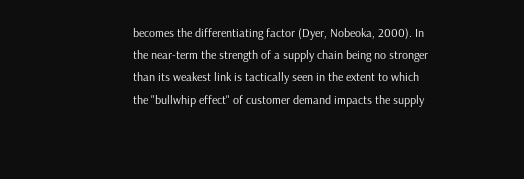becomes the differentiating factor (Dyer, Nobeoka, 2000). In the near-term the strength of a supply chain being no stronger than its weakest link is tactically seen in the extent to which the "bullwhip effect" of customer demand impacts the supply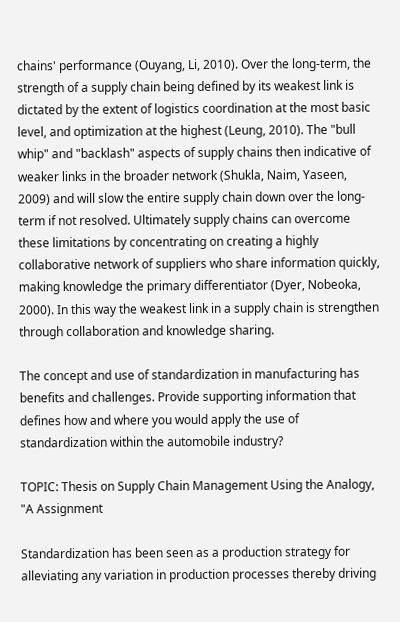chains' performance (Ouyang, Li, 2010). Over the long-term, the strength of a supply chain being defined by its weakest link is dictated by the extent of logistics coordination at the most basic level, and optimization at the highest (Leung, 2010). The "bull whip" and "backlash" aspects of supply chains then indicative of weaker links in the broader network (Shukla, Naim, Yaseen, 2009) and will slow the entire supply chain down over the long-term if not resolved. Ultimately supply chains can overcome these limitations by concentrating on creating a highly collaborative network of suppliers who share information quickly, making knowledge the primary differentiator (Dyer, Nobeoka, 2000). In this way the weakest link in a supply chain is strengthen through collaboration and knowledge sharing.

The concept and use of standardization in manufacturing has benefits and challenges. Provide supporting information that defines how and where you would apply the use of standardization within the automobile industry?

TOPIC: Thesis on Supply Chain Management Using the Analogy, "A Assignment

Standardization has been seen as a production strategy for alleviating any variation in production processes thereby driving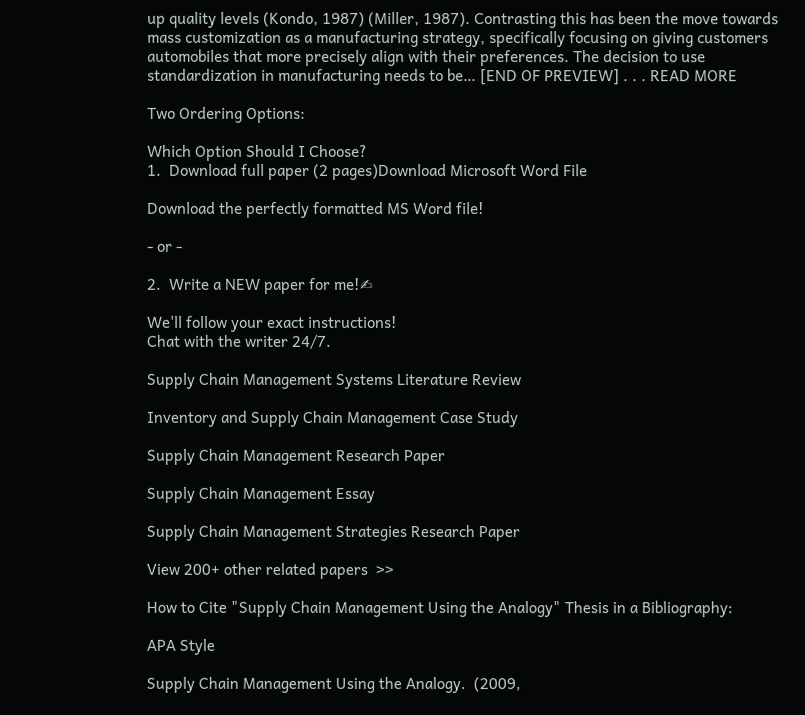up quality levels (Kondo, 1987) (Miller, 1987). Contrasting this has been the move towards mass customization as a manufacturing strategy, specifically focusing on giving customers automobiles that more precisely align with their preferences. The decision to use standardization in manufacturing needs to be… [END OF PREVIEW] . . . READ MORE

Two Ordering Options:

Which Option Should I Choose?
1.  Download full paper (2 pages)Download Microsoft Word File

Download the perfectly formatted MS Word file!

- or -

2.  Write a NEW paper for me!✍

We'll follow your exact instructions!
Chat with the writer 24/7.

Supply Chain Management Systems Literature Review

Inventory and Supply Chain Management Case Study

Supply Chain Management Research Paper

Supply Chain Management Essay

Supply Chain Management Strategies Research Paper

View 200+ other related papers  >>

How to Cite "Supply Chain Management Using the Analogy" Thesis in a Bibliography:

APA Style

Supply Chain Management Using the Analogy.  (2009,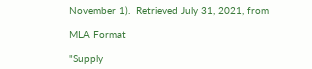November 1).  Retrieved July 31, 2021, from

MLA Format

"Supply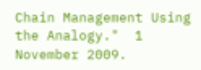Chain Management Using the Analogy."  1 November 2009.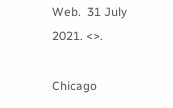Web.  31 July 2021. <>.

Chicago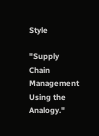Style

"Supply Chain Management Using the Analogy."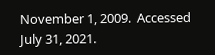November 1, 2009.  Accessed July 31, 2021.